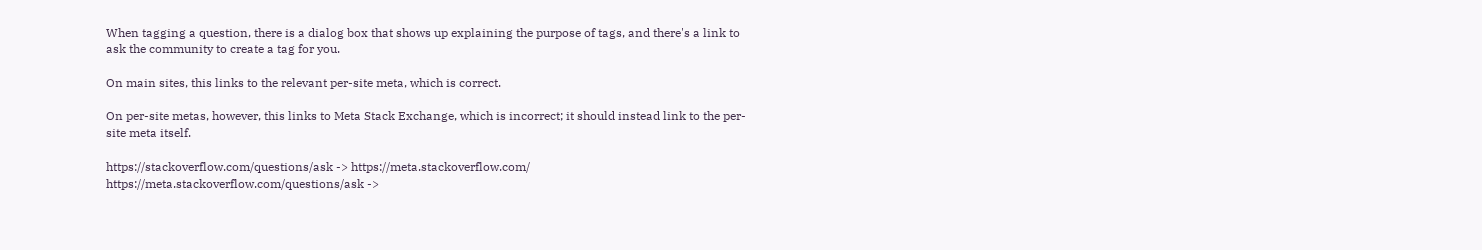When tagging a question, there is a dialog box that shows up explaining the purpose of tags, and there's a link to ask the community to create a tag for you.

On main sites, this links to the relevant per-site meta, which is correct.

On per-site metas, however, this links to Meta Stack Exchange, which is incorrect; it should instead link to the per-site meta itself.

https://stackoverflow.com/questions/ask -> https://meta.stackoverflow.com/
https://meta.stackoverflow.com/questions/ask ->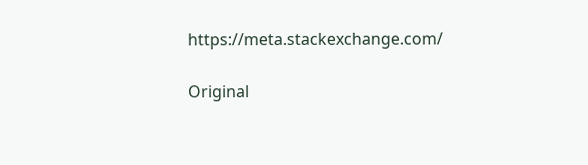https://meta.stackexchange.com/

Original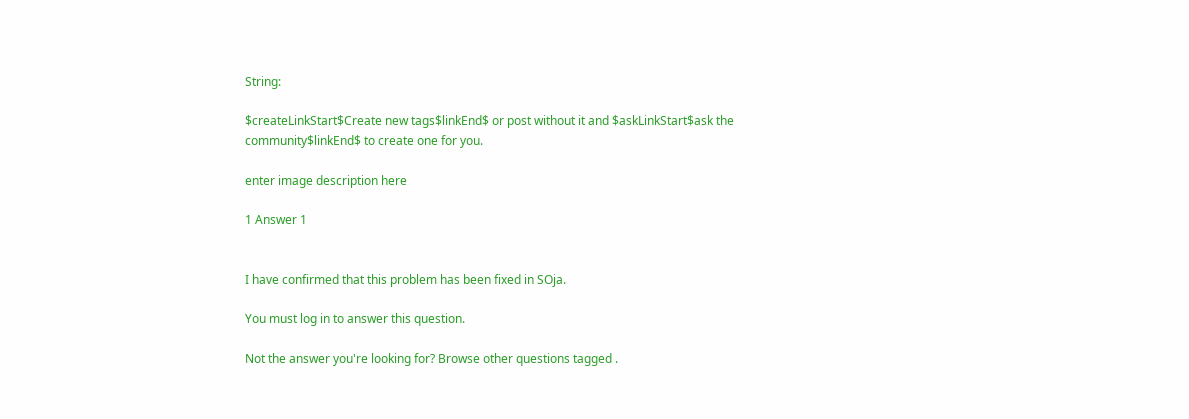String:

$createLinkStart$Create new tags$linkEnd$ or post without it and $askLinkStart$ask the community$linkEnd$ to create one for you.

enter image description here

1 Answer 1


I have confirmed that this problem has been fixed in SOja.

You must log in to answer this question.

Not the answer you're looking for? Browse other questions tagged .